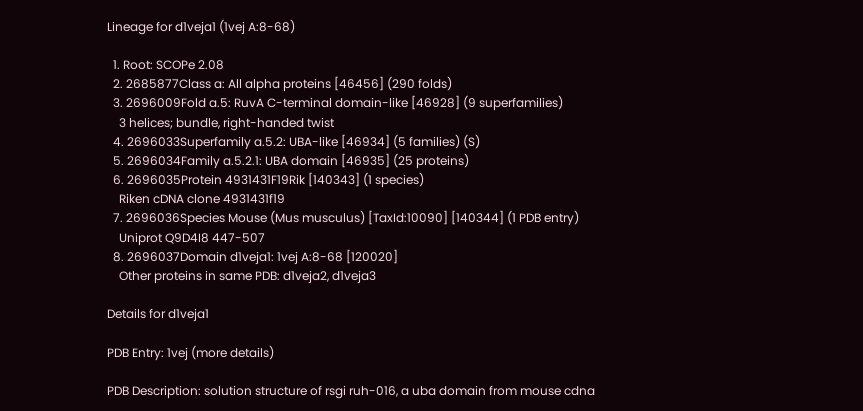Lineage for d1veja1 (1vej A:8-68)

  1. Root: SCOPe 2.08
  2. 2685877Class a: All alpha proteins [46456] (290 folds)
  3. 2696009Fold a.5: RuvA C-terminal domain-like [46928] (9 superfamilies)
    3 helices; bundle, right-handed twist
  4. 2696033Superfamily a.5.2: UBA-like [46934] (5 families) (S)
  5. 2696034Family a.5.2.1: UBA domain [46935] (25 proteins)
  6. 2696035Protein 4931431F19Rik [140343] (1 species)
    Riken cDNA clone 4931431f19
  7. 2696036Species Mouse (Mus musculus) [TaxId:10090] [140344] (1 PDB entry)
    Uniprot Q9D4I8 447-507
  8. 2696037Domain d1veja1: 1vej A:8-68 [120020]
    Other proteins in same PDB: d1veja2, d1veja3

Details for d1veja1

PDB Entry: 1vej (more details)

PDB Description: solution structure of rsgi ruh-016, a uba domain from mouse cdna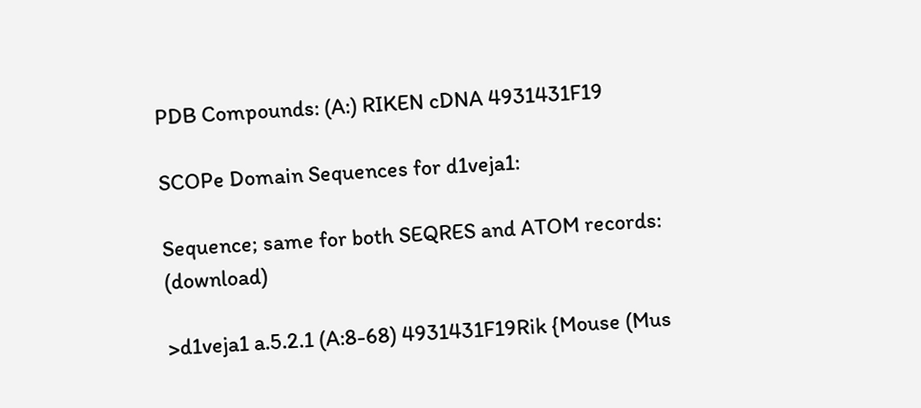PDB Compounds: (A:) RIKEN cDNA 4931431F19

SCOPe Domain Sequences for d1veja1:

Sequence; same for both SEQRES and ATOM records: (download)

>d1veja1 a.5.2.1 (A:8-68) 4931431F19Rik {Mouse (Mus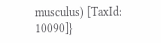musculus) [TaxId: 10090]}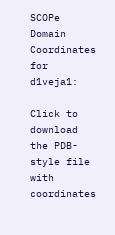SCOPe Domain Coordinates for d1veja1:

Click to download the PDB-style file with coordinates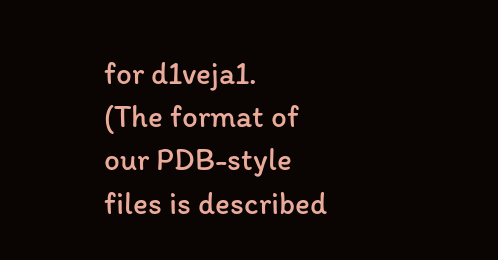for d1veja1.
(The format of our PDB-style files is described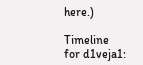here.)

Timeline for d1veja1: